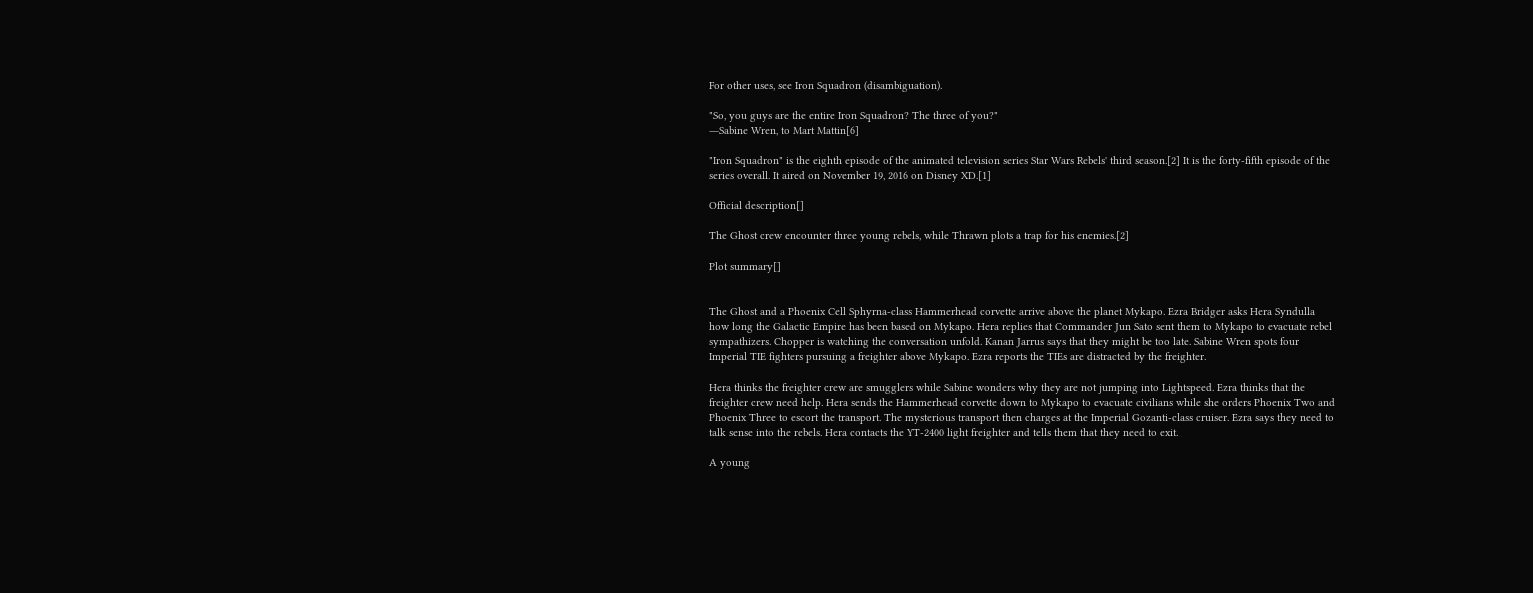For other uses, see Iron Squadron (disambiguation).

"So, you guys are the entire Iron Squadron? The three of you?"
―Sabine Wren, to Mart Mattin[6]

"Iron Squadron" is the eighth episode of the animated television series Star Wars Rebels' third season.[2] It is the forty-fifth episode of the series overall. It aired on November 19, 2016 on Disney XD.[1]

Official description[]

The Ghost crew encounter three young rebels, while Thrawn plots a trap for his enemies.[2]

Plot summary[]


The Ghost and a Phoenix Cell Sphyrna-class Hammerhead corvette arrive above the planet Mykapo. Ezra Bridger asks Hera Syndulla how long the Galactic Empire has been based on Mykapo. Hera replies that Commander Jun Sato sent them to Mykapo to evacuate rebel sympathizers. Chopper is watching the conversation unfold. Kanan Jarrus says that they might be too late. Sabine Wren spots four Imperial TIE fighters pursuing a freighter above Mykapo. Ezra reports the TIEs are distracted by the freighter.

Hera thinks the freighter crew are smugglers while Sabine wonders why they are not jumping into Lightspeed. Ezra thinks that the freighter crew need help. Hera sends the Hammerhead corvette down to Mykapo to evacuate civilians while she orders Phoenix Two and Phoenix Three to escort the transport. The mysterious transport then charges at the Imperial Gozanti-class cruiser. Ezra says they need to talk sense into the rebels. Hera contacts the YT-2400 light freighter and tells them that they need to exit.

A young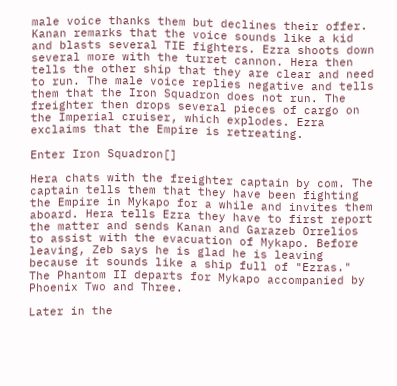male voice thanks them but declines their offer. Kanan remarks that the voice sounds like a kid and blasts several TIE fighters. Ezra shoots down several more with the turret cannon. Hera then tells the other ship that they are clear and need to run. The male voice replies negative and tells them that the Iron Squadron does not run. The freighter then drops several pieces of cargo on the Imperial cruiser, which explodes. Ezra exclaims that the Empire is retreating.

Enter Iron Squadron[]

Hera chats with the freighter captain by com. The captain tells them that they have been fighting the Empire in Mykapo for a while and invites them aboard. Hera tells Ezra they have to first report the matter and sends Kanan and Garazeb Orrelios to assist with the evacuation of Mykapo. Before leaving, Zeb says he is glad he is leaving because it sounds like a ship full of "Ezras." The Phantom II departs for Mykapo accompanied by Phoenix Two and Three.

Later in the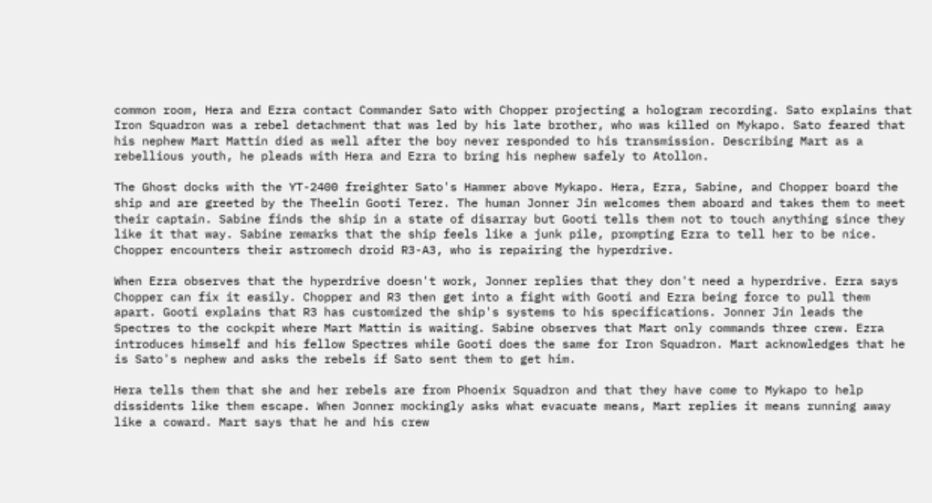common room, Hera and Ezra contact Commander Sato with Chopper projecting a hologram recording. Sato explains that Iron Squadron was a rebel detachment that was led by his late brother, who was killed on Mykapo. Sato feared that his nephew Mart Mattin died as well after the boy never responded to his transmission. Describing Mart as a rebellious youth, he pleads with Hera and Ezra to bring his nephew safely to Atollon.

The Ghost docks with the YT-2400 freighter Sato's Hammer above Mykapo. Hera, Ezra, Sabine, and Chopper board the ship and are greeted by the Theelin Gooti Terez. The human Jonner Jin welcomes them aboard and takes them to meet their captain. Sabine finds the ship in a state of disarray but Gooti tells them not to touch anything since they like it that way. Sabine remarks that the ship feels like a junk pile, prompting Ezra to tell her to be nice. Chopper encounters their astromech droid R3-A3, who is repairing the hyperdrive.

When Ezra observes that the hyperdrive doesn't work, Jonner replies that they don't need a hyperdrive. Ezra says Chopper can fix it easily. Chopper and R3 then get into a fight with Gooti and Ezra being force to pull them apart. Gooti explains that R3 has customized the ship's systems to his specifications. Jonner Jin leads the Spectres to the cockpit where Mart Mattin is waiting. Sabine observes that Mart only commands three crew. Ezra introduces himself and his fellow Spectres while Gooti does the same for Iron Squadron. Mart acknowledges that he is Sato's nephew and asks the rebels if Sato sent them to get him.

Hera tells them that she and her rebels are from Phoenix Squadron and that they have come to Mykapo to help dissidents like them escape. When Jonner mockingly asks what evacuate means, Mart replies it means running away like a coward. Mart says that he and his crew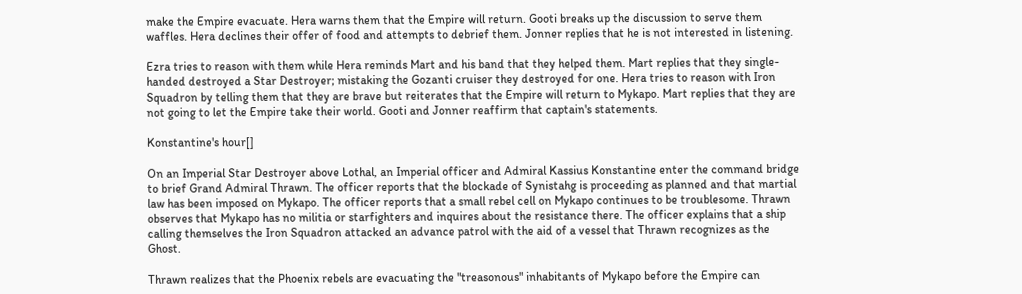make the Empire evacuate. Hera warns them that the Empire will return. Gooti breaks up the discussion to serve them waffles. Hera declines their offer of food and attempts to debrief them. Jonner replies that he is not interested in listening.

Ezra tries to reason with them while Hera reminds Mart and his band that they helped them. Mart replies that they single-handed destroyed a Star Destroyer; mistaking the Gozanti cruiser they destroyed for one. Hera tries to reason with Iron Squadron by telling them that they are brave but reiterates that the Empire will return to Mykapo. Mart replies that they are not going to let the Empire take their world. Gooti and Jonner reaffirm that captain's statements.

Konstantine's hour[]

On an Imperial Star Destroyer above Lothal, an Imperial officer and Admiral Kassius Konstantine enter the command bridge to brief Grand Admiral Thrawn. The officer reports that the blockade of Synistahg is proceeding as planned and that martial law has been imposed on Mykapo. The officer reports that a small rebel cell on Mykapo continues to be troublesome. Thrawn observes that Mykapo has no militia or starfighters and inquires about the resistance there. The officer explains that a ship calling themselves the Iron Squadron attacked an advance patrol with the aid of a vessel that Thrawn recognizes as the Ghost.

Thrawn realizes that the Phoenix rebels are evacuating the "treasonous" inhabitants of Mykapo before the Empire can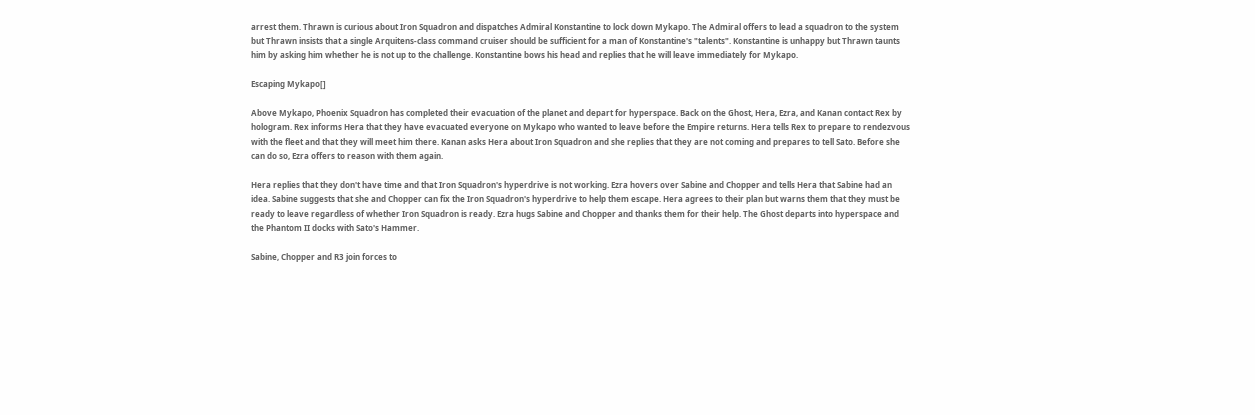arrest them. Thrawn is curious about Iron Squadron and dispatches Admiral Konstantine to lock down Mykapo. The Admiral offers to lead a squadron to the system but Thrawn insists that a single Arquitens-class command cruiser should be sufficient for a man of Konstantine's "talents". Konstantine is unhappy but Thrawn taunts him by asking him whether he is not up to the challenge. Konstantine bows his head and replies that he will leave immediately for Mykapo.

Escaping Mykapo[]

Above Mykapo, Phoenix Squadron has completed their evacuation of the planet and depart for hyperspace. Back on the Ghost, Hera, Ezra, and Kanan contact Rex by hologram. Rex informs Hera that they have evacuated everyone on Mykapo who wanted to leave before the Empire returns. Hera tells Rex to prepare to rendezvous with the fleet and that they will meet him there. Kanan asks Hera about Iron Squadron and she replies that they are not coming and prepares to tell Sato. Before she can do so, Ezra offers to reason with them again.

Hera replies that they don't have time and that Iron Squadron's hyperdrive is not working. Ezra hovers over Sabine and Chopper and tells Hera that Sabine had an idea. Sabine suggests that she and Chopper can fix the Iron Squadron's hyperdrive to help them escape. Hera agrees to their plan but warns them that they must be ready to leave regardless of whether Iron Squadron is ready. Ezra hugs Sabine and Chopper and thanks them for their help. The Ghost departs into hyperspace and the Phantom II docks with Sato's Hammer.

Sabine, Chopper and R3 join forces to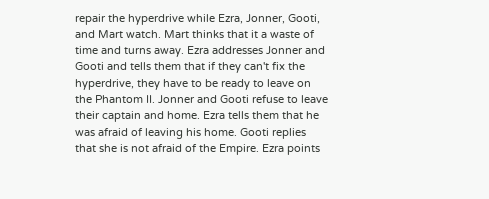repair the hyperdrive while Ezra, Jonner, Gooti, and Mart watch. Mart thinks that it a waste of time and turns away. Ezra addresses Jonner and Gooti and tells them that if they can't fix the hyperdrive, they have to be ready to leave on the Phantom II. Jonner and Gooti refuse to leave their captain and home. Ezra tells them that he was afraid of leaving his home. Gooti replies that she is not afraid of the Empire. Ezra points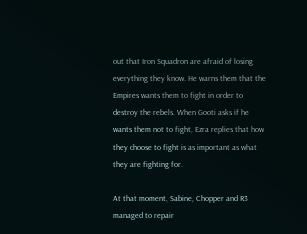out that Iron Squadron are afraid of losing everything they know. He warns them that the Empires wants them to fight in order to destroy the rebels. When Gooti asks if he wants them not to fight, Ezra replies that how they choose to fight is as important as what they are fighting for.

At that moment, Sabine, Chopper and R3 managed to repair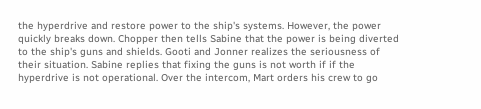the hyperdrive and restore power to the ship's systems. However, the power quickly breaks down. Chopper then tells Sabine that the power is being diverted to the ship's guns and shields. Gooti and Jonner realizes the seriousness of their situation. Sabine replies that fixing the guns is not worth if if the hyperdrive is not operational. Over the intercom, Mart orders his crew to go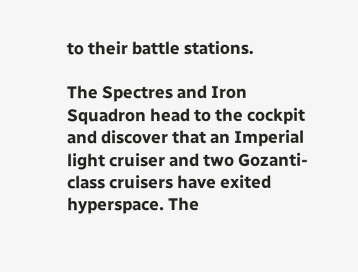to their battle stations.

The Spectres and Iron Squadron head to the cockpit and discover that an Imperial light cruiser and two Gozanti-class cruisers have exited hyperspace. The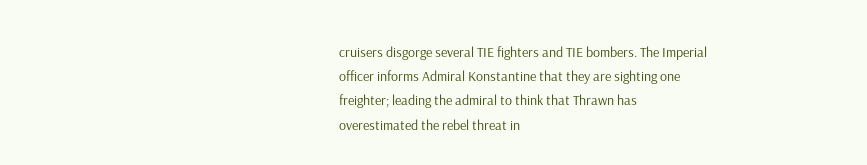cruisers disgorge several TIE fighters and TIE bombers. The Imperial officer informs Admiral Konstantine that they are sighting one freighter; leading the admiral to think that Thrawn has overestimated the rebel threat in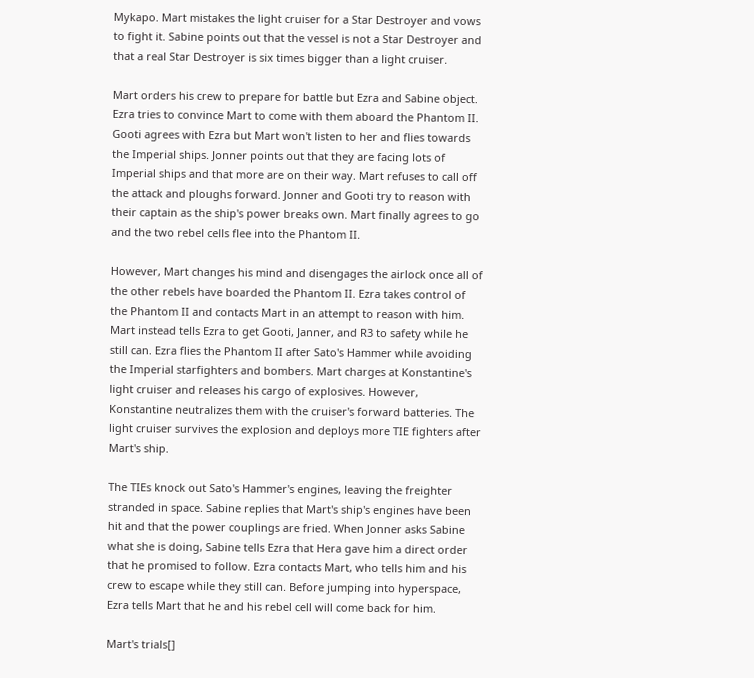Mykapo. Mart mistakes the light cruiser for a Star Destroyer and vows to fight it. Sabine points out that the vessel is not a Star Destroyer and that a real Star Destroyer is six times bigger than a light cruiser.

Mart orders his crew to prepare for battle but Ezra and Sabine object. Ezra tries to convince Mart to come with them aboard the Phantom II. Gooti agrees with Ezra but Mart won't listen to her and flies towards the Imperial ships. Jonner points out that they are facing lots of Imperial ships and that more are on their way. Mart refuses to call off the attack and ploughs forward. Jonner and Gooti try to reason with their captain as the ship's power breaks own. Mart finally agrees to go and the two rebel cells flee into the Phantom II.

However, Mart changes his mind and disengages the airlock once all of the other rebels have boarded the Phantom II. Ezra takes control of the Phantom II and contacts Mart in an attempt to reason with him. Mart instead tells Ezra to get Gooti, Janner, and R3 to safety while he still can. Ezra flies the Phantom II after Sato's Hammer while avoiding the Imperial starfighters and bombers. Mart charges at Konstantine's light cruiser and releases his cargo of explosives. However, Konstantine neutralizes them with the cruiser's forward batteries. The light cruiser survives the explosion and deploys more TIE fighters after Mart's ship.

The TIEs knock out Sato's Hammer's engines, leaving the freighter stranded in space. Sabine replies that Mart's ship's engines have been hit and that the power couplings are fried. When Jonner asks Sabine what she is doing, Sabine tells Ezra that Hera gave him a direct order that he promised to follow. Ezra contacts Mart, who tells him and his crew to escape while they still can. Before jumping into hyperspace, Ezra tells Mart that he and his rebel cell will come back for him.

Mart's trials[]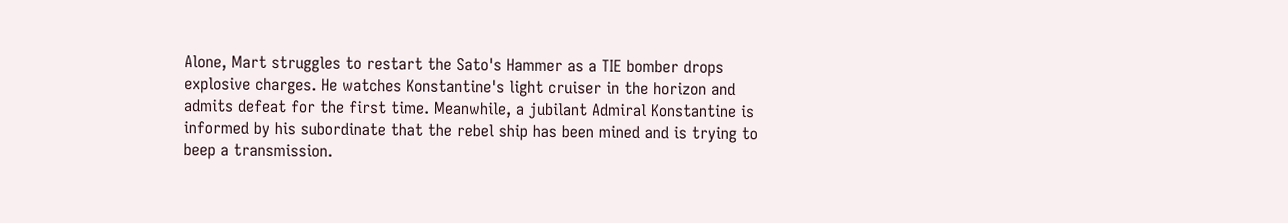Alone, Mart struggles to restart the Sato's Hammer as a TIE bomber drops explosive charges. He watches Konstantine's light cruiser in the horizon and admits defeat for the first time. Meanwhile, a jubilant Admiral Konstantine is informed by his subordinate that the rebel ship has been mined and is trying to beep a transmission.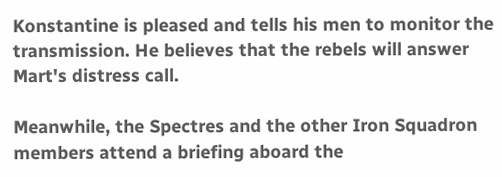Konstantine is pleased and tells his men to monitor the transmission. He believes that the rebels will answer Mart's distress call.

Meanwhile, the Spectres and the other Iron Squadron members attend a briefing aboard the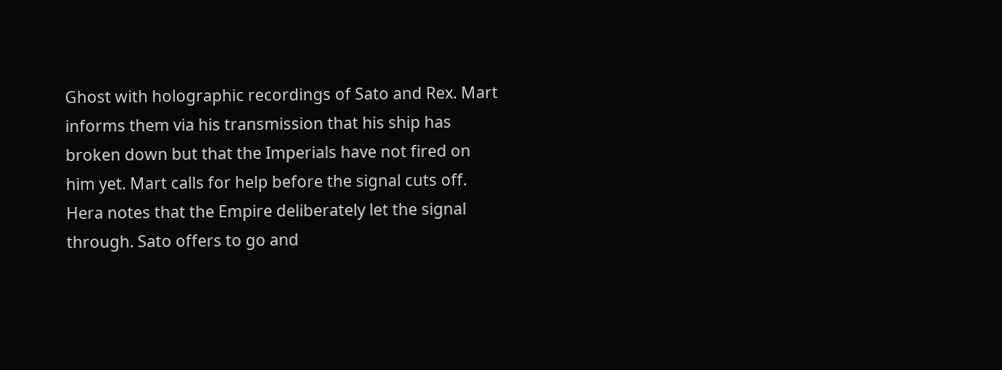Ghost with holographic recordings of Sato and Rex. Mart informs them via his transmission that his ship has broken down but that the Imperials have not fired on him yet. Mart calls for help before the signal cuts off. Hera notes that the Empire deliberately let the signal through. Sato offers to go and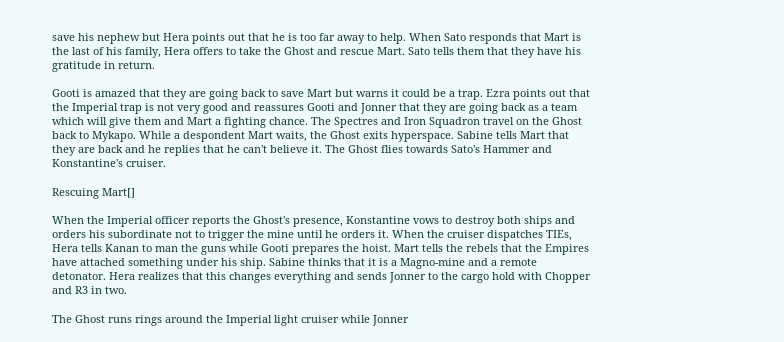save his nephew but Hera points out that he is too far away to help. When Sato responds that Mart is the last of his family, Hera offers to take the Ghost and rescue Mart. Sato tells them that they have his gratitude in return.

Gooti is amazed that they are going back to save Mart but warns it could be a trap. Ezra points out that the Imperial trap is not very good and reassures Gooti and Jonner that they are going back as a team which will give them and Mart a fighting chance. The Spectres and Iron Squadron travel on the Ghost back to Mykapo. While a despondent Mart waits, the Ghost exits hyperspace. Sabine tells Mart that they are back and he replies that he can't believe it. The Ghost flies towards Sato's Hammer and Konstantine's cruiser.

Rescuing Mart[]

When the Imperial officer reports the Ghost's presence, Konstantine vows to destroy both ships and orders his subordinate not to trigger the mine until he orders it. When the cruiser dispatches TIEs, Hera tells Kanan to man the guns while Gooti prepares the hoist. Mart tells the rebels that the Empires have attached something under his ship. Sabine thinks that it is a Magno-mine and a remote detonator. Hera realizes that this changes everything and sends Jonner to the cargo hold with Chopper and R3 in two.

The Ghost runs rings around the Imperial light cruiser while Jonner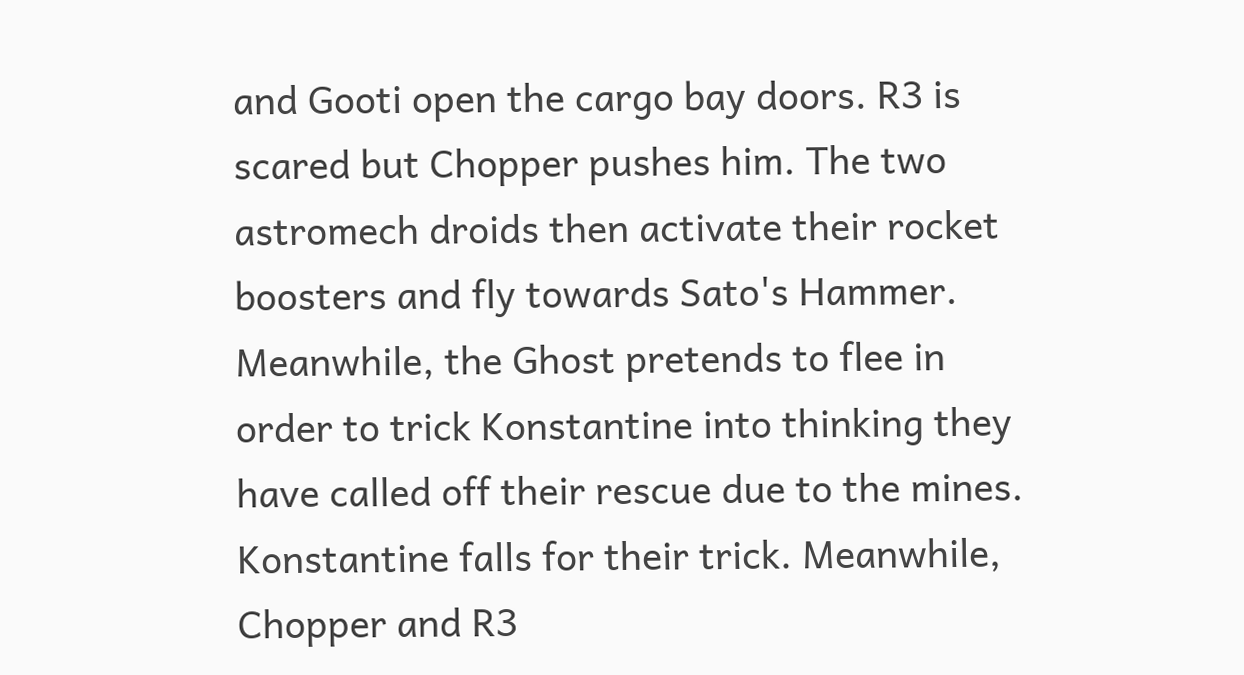and Gooti open the cargo bay doors. R3 is scared but Chopper pushes him. The two astromech droids then activate their rocket boosters and fly towards Sato's Hammer. Meanwhile, the Ghost pretends to flee in order to trick Konstantine into thinking they have called off their rescue due to the mines. Konstantine falls for their trick. Meanwhile, Chopper and R3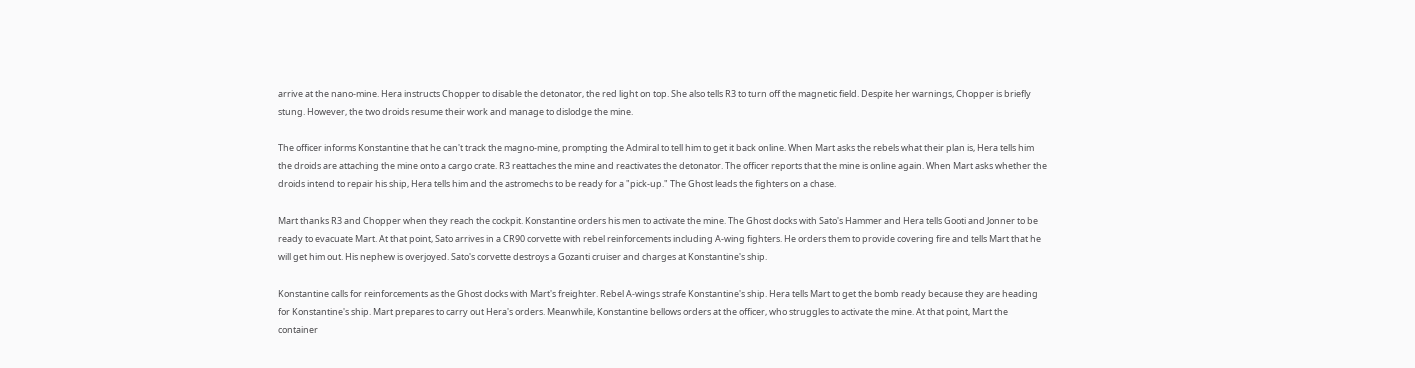arrive at the nano-mine. Hera instructs Chopper to disable the detonator, the red light on top. She also tells R3 to turn off the magnetic field. Despite her warnings, Chopper is briefly stung. However, the two droids resume their work and manage to dislodge the mine.

The officer informs Konstantine that he can't track the magno-mine, prompting the Admiral to tell him to get it back online. When Mart asks the rebels what their plan is, Hera tells him the droids are attaching the mine onto a cargo crate. R3 reattaches the mine and reactivates the detonator. The officer reports that the mine is online again. When Mart asks whether the droids intend to repair his ship, Hera tells him and the astromechs to be ready for a "pick-up." The Ghost leads the fighters on a chase.

Mart thanks R3 and Chopper when they reach the cockpit. Konstantine orders his men to activate the mine. The Ghost docks with Sato's Hammer and Hera tells Gooti and Jonner to be ready to evacuate Mart. At that point, Sato arrives in a CR90 corvette with rebel reinforcements including A-wing fighters. He orders them to provide covering fire and tells Mart that he will get him out. His nephew is overjoyed. Sato's corvette destroys a Gozanti cruiser and charges at Konstantine's ship.

Konstantine calls for reinforcements as the Ghost docks with Mart's freighter. Rebel A-wings strafe Konstantine's ship. Hera tells Mart to get the bomb ready because they are heading for Konstantine's ship. Mart prepares to carry out Hera's orders. Meanwhile, Konstantine bellows orders at the officer, who struggles to activate the mine. At that point, Mart the container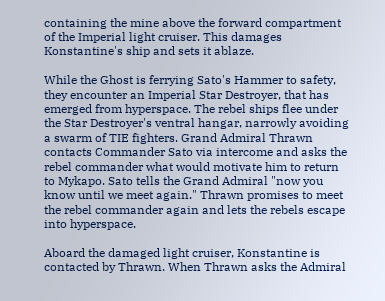containing the mine above the forward compartment of the Imperial light cruiser. This damages Konstantine's ship and sets it ablaze.

While the Ghost is ferrying Sato's Hammer to safety, they encounter an Imperial Star Destroyer, that has emerged from hyperspace. The rebel ships flee under the Star Destroyer's ventral hangar, narrowly avoiding a swarm of TIE fighters. Grand Admiral Thrawn contacts Commander Sato via intercome and asks the rebel commander what would motivate him to return to Mykapo. Sato tells the Grand Admiral "now you know until we meet again." Thrawn promises to meet the rebel commander again and lets the rebels escape into hyperspace.

Aboard the damaged light cruiser, Konstantine is contacted by Thrawn. When Thrawn asks the Admiral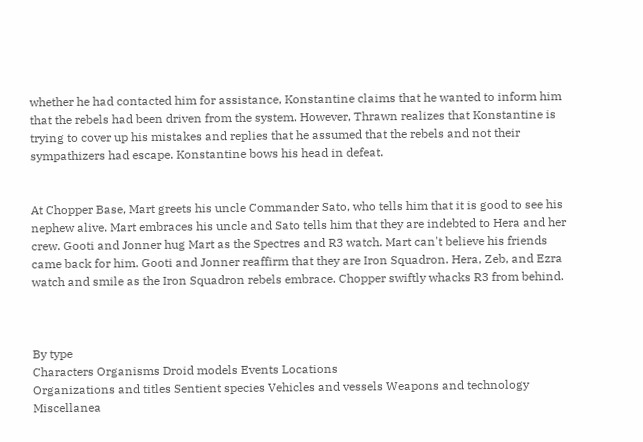whether he had contacted him for assistance, Konstantine claims that he wanted to inform him that the rebels had been driven from the system. However, Thrawn realizes that Konstantine is trying to cover up his mistakes and replies that he assumed that the rebels and not their sympathizers had escape. Konstantine bows his head in defeat.


At Chopper Base, Mart greets his uncle Commander Sato, who tells him that it is good to see his nephew alive. Mart embraces his uncle and Sato tells him that they are indebted to Hera and her crew. Gooti and Jonner hug Mart as the Spectres and R3 watch. Mart can't believe his friends came back for him. Gooti and Jonner reaffirm that they are Iron Squadron. Hera, Zeb, and Ezra watch and smile as the Iron Squadron rebels embrace. Chopper swiftly whacks R3 from behind.



By type
Characters Organisms Droid models Events Locations
Organizations and titles Sentient species Vehicles and vessels Weapons and technology Miscellanea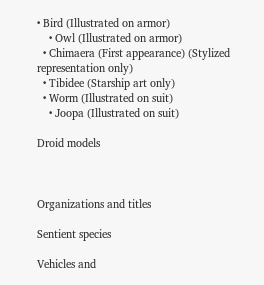• Bird (Illustrated on armor)
    • Owl (Illustrated on armor)
  • Chimaera (First appearance) (Stylized representation only)
  • Tibidee (Starship art only)
  • Worm (Illustrated on suit)
    • Joopa (Illustrated on suit)

Droid models



Organizations and titles

Sentient species

Vehicles and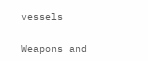vessels

Weapons and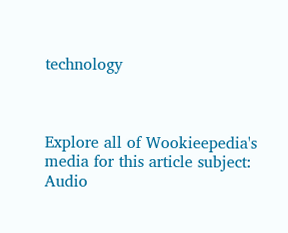technology



Explore all of Wookieepedia's media for this article subject:
Audio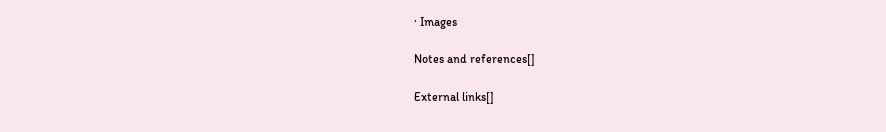· Images

Notes and references[]

External links[]